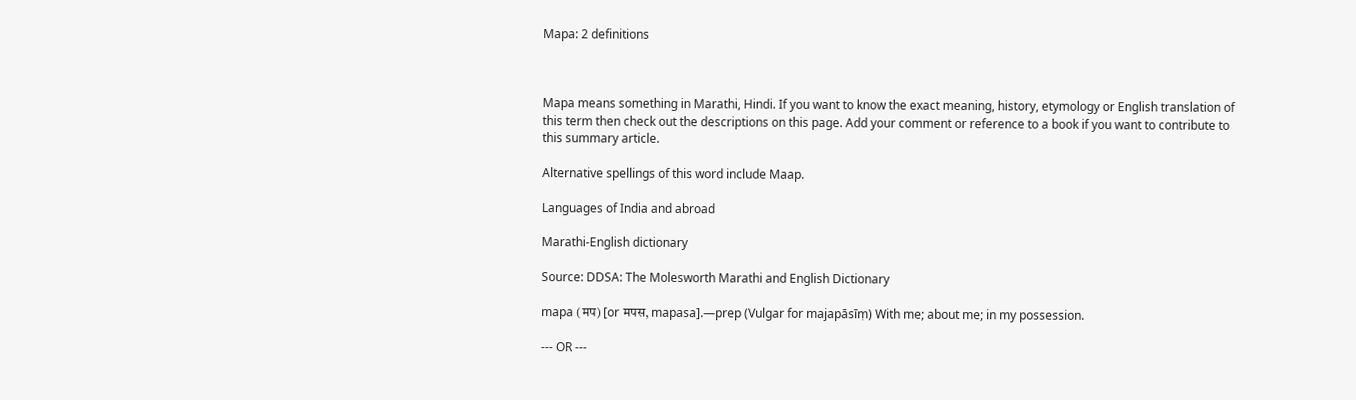Mapa: 2 definitions



Mapa means something in Marathi, Hindi. If you want to know the exact meaning, history, etymology or English translation of this term then check out the descriptions on this page. Add your comment or reference to a book if you want to contribute to this summary article.

Alternative spellings of this word include Maap.

Languages of India and abroad

Marathi-English dictionary

Source: DDSA: The Molesworth Marathi and English Dictionary

mapa (मप) [or मपस, mapasa].—prep (Vulgar for majapāsīṃ) With me; about me; in my possession.

--- OR ---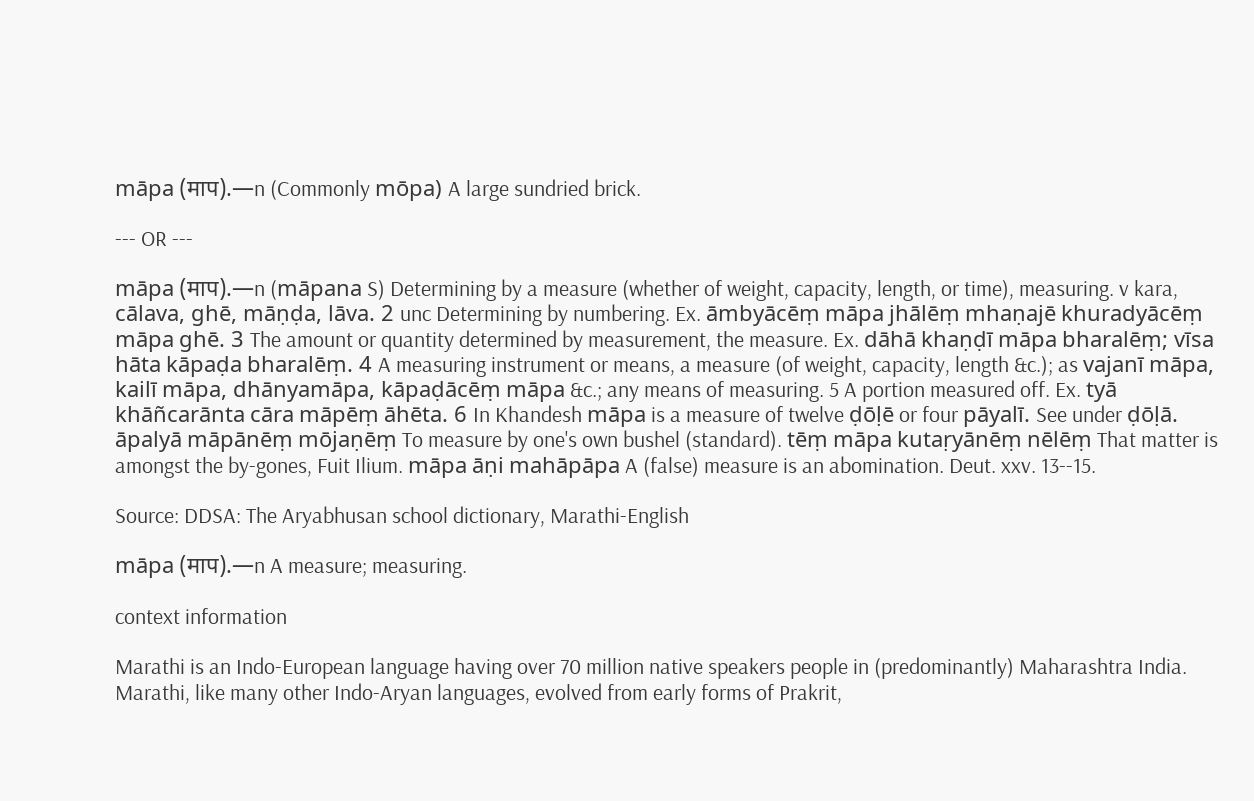māpa (माप).—n (Commonly mōpa) A large sundried brick.

--- OR ---

māpa (माप).—n (māpana S) Determining by a measure (whether of weight, capacity, length, or time), measuring. v kara, cālava, ghē, māṇḍa, lāva. 2 unc Determining by numbering. Ex. āmbyācēṃ māpa jhālēṃ mhaṇajē khuradyācēṃ māpa ghē. 3 The amount or quantity determined by measurement, the measure. Ex. dāhā khaṇḍī māpa bharalēṃ; vīsa hāta kāpaḍa bharalēṃ. 4 A measuring instrument or means, a measure (of weight, capacity, length &c.); as vajanī māpa, kailī māpa, dhānyamāpa, kāpaḍācēṃ māpa &c.; any means of measuring. 5 A portion measured off. Ex. tyā khāñcarānta cāra māpēṃ āhēta. 6 In Khandesh māpa is a measure of twelve ḍōḷē or four pāyalī. See under ḍōḷā. āpalyā māpānēṃ mōjaṇēṃ To measure by one's own bushel (standard). tēṃ māpa kutaṛyānēṃ nēlēṃ That matter is amongst the by-gones, Fuit Ilium. māpa āṇi mahāpāpa A (false) measure is an abomination. Deut. xxv. 13--15.

Source: DDSA: The Aryabhusan school dictionary, Marathi-English

māpa (माप).—n A measure; measuring.

context information

Marathi is an Indo-European language having over 70 million native speakers people in (predominantly) Maharashtra India. Marathi, like many other Indo-Aryan languages, evolved from early forms of Prakrit,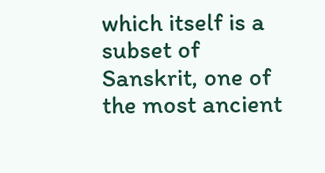which itself is a subset of Sanskrit, one of the most ancient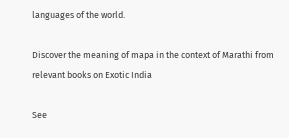languages of the world.

Discover the meaning of mapa in the context of Marathi from relevant books on Exotic India

See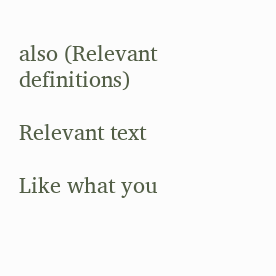also (Relevant definitions)

Relevant text

Like what you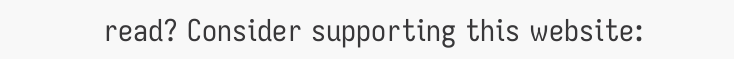read? Consider supporting this website: